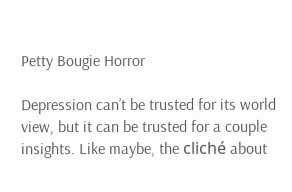Petty Bougie Horror

Depression can’t be trusted for its world view, but it can be trusted for a couple insights. Like maybe, the cliché about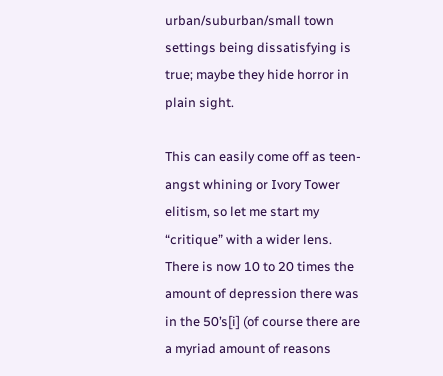urban/suburban/small town settings being dissatisfying is true; maybe they hide horror in plain sight.

This can easily come off as teen-angst whining or Ivory Tower elitism, so let me start my “critique” with a wider lens. There is now 10 to 20 times the amount of depression there was in the 50’s[i] (of course there are a myriad amount of reasons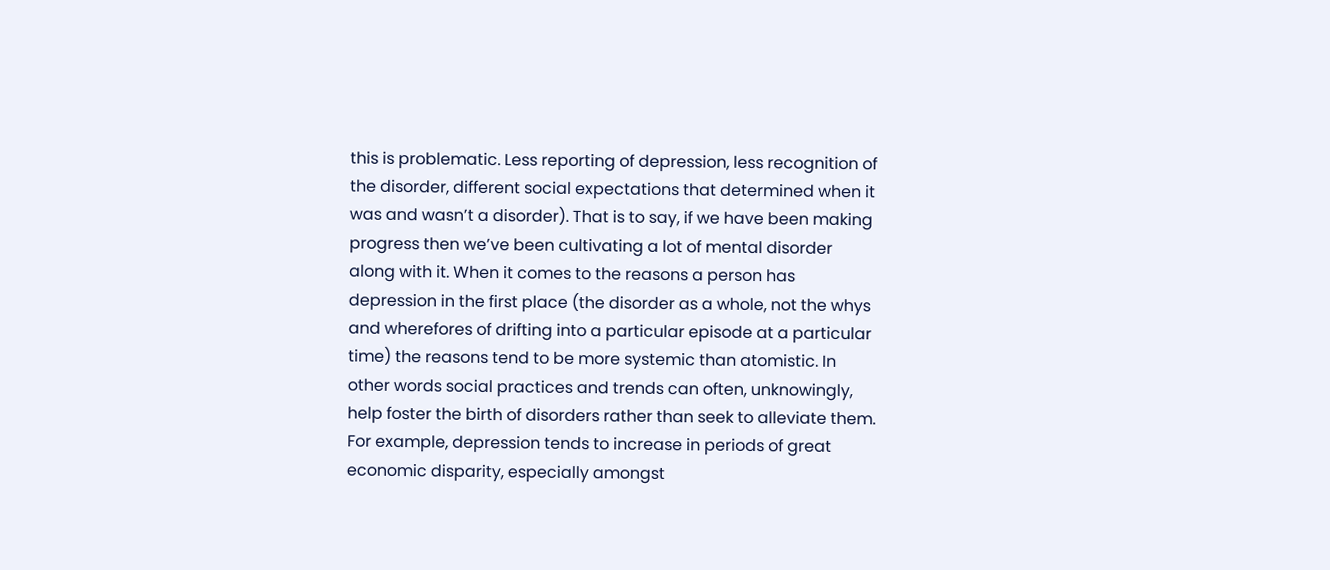this is problematic. Less reporting of depression, less recognition of the disorder, different social expectations that determined when it was and wasn’t a disorder). That is to say, if we have been making progress then we’ve been cultivating a lot of mental disorder along with it. When it comes to the reasons a person has depression in the first place (the disorder as a whole, not the whys and wherefores of drifting into a particular episode at a particular time) the reasons tend to be more systemic than atomistic. In other words social practices and trends can often, unknowingly, help foster the birth of disorders rather than seek to alleviate them. For example, depression tends to increase in periods of great economic disparity, especially amongst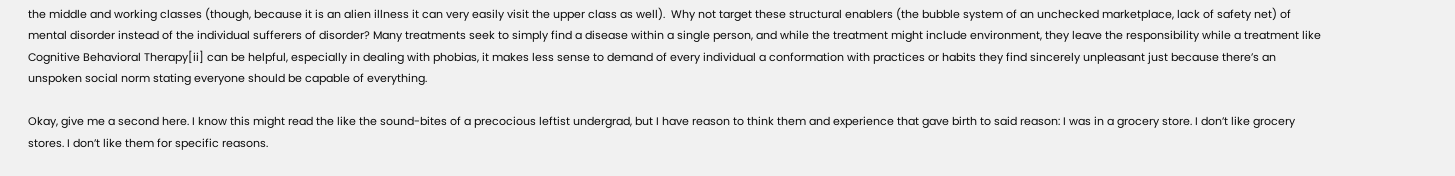the middle and working classes (though, because it is an alien illness it can very easily visit the upper class as well).  Why not target these structural enablers (the bubble system of an unchecked marketplace, lack of safety net) of mental disorder instead of the individual sufferers of disorder? Many treatments seek to simply find a disease within a single person, and while the treatment might include environment, they leave the responsibility while a treatment like Cognitive Behavioral Therapy[ii] can be helpful, especially in dealing with phobias, it makes less sense to demand of every individual a conformation with practices or habits they find sincerely unpleasant just because there’s an unspoken social norm stating everyone should be capable of everything.

Okay, give me a second here. I know this might read the like the sound-bites of a precocious leftist undergrad, but I have reason to think them and experience that gave birth to said reason: I was in a grocery store. I don’t like grocery stores. I don’t like them for specific reasons.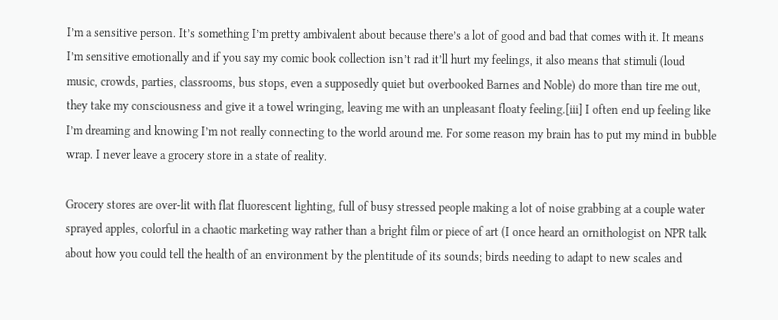I’m a sensitive person. It’s something I’m pretty ambivalent about because there’s a lot of good and bad that comes with it. It means I’m sensitive emotionally and if you say my comic book collection isn’t rad it’ll hurt my feelings, it also means that stimuli (loud music, crowds, parties, classrooms, bus stops, even a supposedly quiet but overbooked Barnes and Noble) do more than tire me out, they take my consciousness and give it a towel wringing, leaving me with an unpleasant floaty feeling.[iii] I often end up feeling like I’m dreaming and knowing I’m not really connecting to the world around me. For some reason my brain has to put my mind in bubble wrap. I never leave a grocery store in a state of reality.

Grocery stores are over-lit with flat fluorescent lighting, full of busy stressed people making a lot of noise grabbing at a couple water sprayed apples, colorful in a chaotic marketing way rather than a bright film or piece of art (I once heard an ornithologist on NPR talk about how you could tell the health of an environment by the plentitude of its sounds; birds needing to adapt to new scales and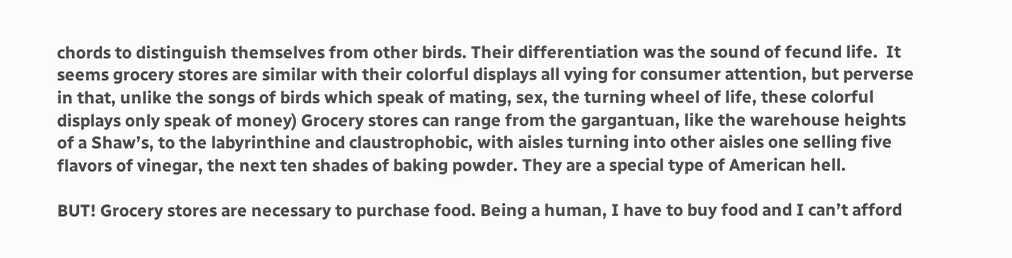chords to distinguish themselves from other birds. Their differentiation was the sound of fecund life.  It seems grocery stores are similar with their colorful displays all vying for consumer attention, but perverse in that, unlike the songs of birds which speak of mating, sex, the turning wheel of life, these colorful displays only speak of money) Grocery stores can range from the gargantuan, like the warehouse heights of a Shaw’s, to the labyrinthine and claustrophobic, with aisles turning into other aisles one selling five flavors of vinegar, the next ten shades of baking powder. They are a special type of American hell.

BUT! Grocery stores are necessary to purchase food. Being a human, I have to buy food and I can’t afford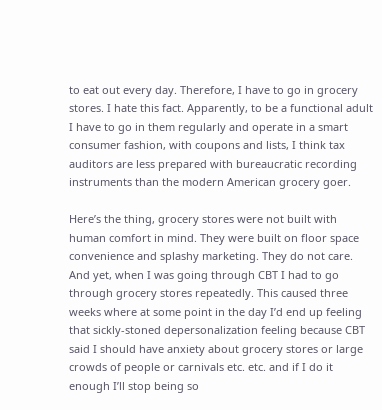to eat out every day. Therefore, I have to go in grocery stores. I hate this fact. Apparently, to be a functional adult I have to go in them regularly and operate in a smart consumer fashion, with coupons and lists, I think tax auditors are less prepared with bureaucratic recording instruments than the modern American grocery goer.

Here’s the thing, grocery stores were not built with human comfort in mind. They were built on floor space convenience and splashy marketing. They do not care. And yet, when I was going through CBT I had to go through grocery stores repeatedly. This caused three weeks where at some point in the day I’d end up feeling that sickly-stoned depersonalization feeling because CBT said I should have anxiety about grocery stores or large crowds of people or carnivals etc. etc. and if I do it enough I’ll stop being so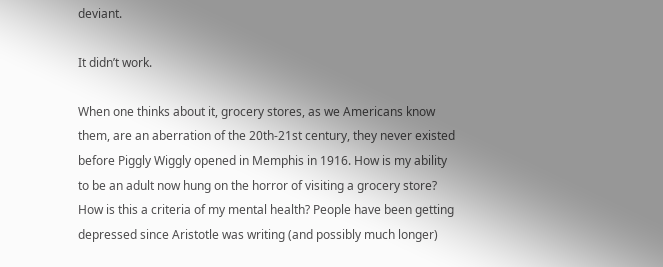deviant.

It didn’t work.

When one thinks about it, grocery stores, as we Americans know them, are an aberration of the 20th-21st century, they never existed before Piggly Wiggly opened in Memphis in 1916. How is my ability to be an adult now hung on the horror of visiting a grocery store? How is this a criteria of my mental health? People have been getting depressed since Aristotle was writing (and possibly much longer)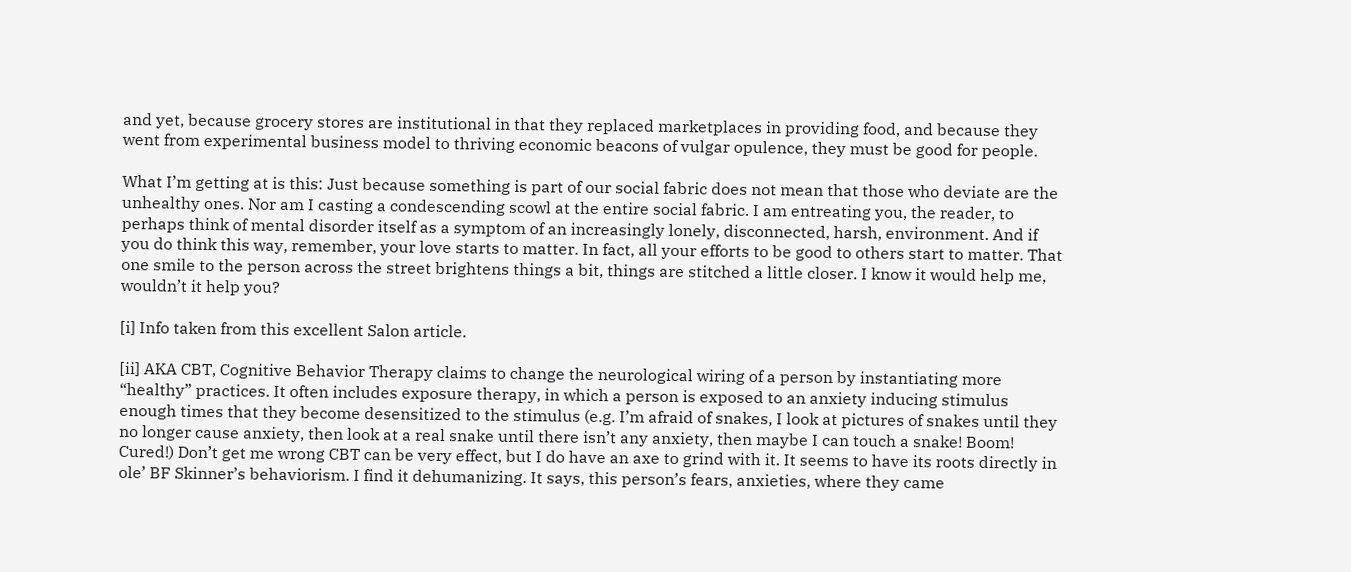and yet, because grocery stores are institutional in that they replaced marketplaces in providing food, and because they went from experimental business model to thriving economic beacons of vulgar opulence, they must be good for people.

What I’m getting at is this: Just because something is part of our social fabric does not mean that those who deviate are the unhealthy ones. Nor am I casting a condescending scowl at the entire social fabric. I am entreating you, the reader, to perhaps think of mental disorder itself as a symptom of an increasingly lonely, disconnected, harsh, environment. And if you do think this way, remember, your love starts to matter. In fact, all your efforts to be good to others start to matter. That one smile to the person across the street brightens things a bit, things are stitched a little closer. I know it would help me, wouldn’t it help you?

[i] Info taken from this excellent Salon article.

[ii] AKA CBT, Cognitive Behavior Therapy claims to change the neurological wiring of a person by instantiating more “healthy” practices. It often includes exposure therapy, in which a person is exposed to an anxiety inducing stimulus enough times that they become desensitized to the stimulus (e.g. I’m afraid of snakes, I look at pictures of snakes until they no longer cause anxiety, then look at a real snake until there isn’t any anxiety, then maybe I can touch a snake! Boom! Cured!) Don’t get me wrong CBT can be very effect, but I do have an axe to grind with it. It seems to have its roots directly in ole’ BF Skinner’s behaviorism. I find it dehumanizing. It says, this person’s fears, anxieties, where they came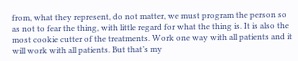from, what they represent, do not matter, we must program the person so as not to fear the thing, with little regard for what the thing is. It is also the most cookie cutter of the treatments. Work one way with all patients and it will work with all patients. But that’s my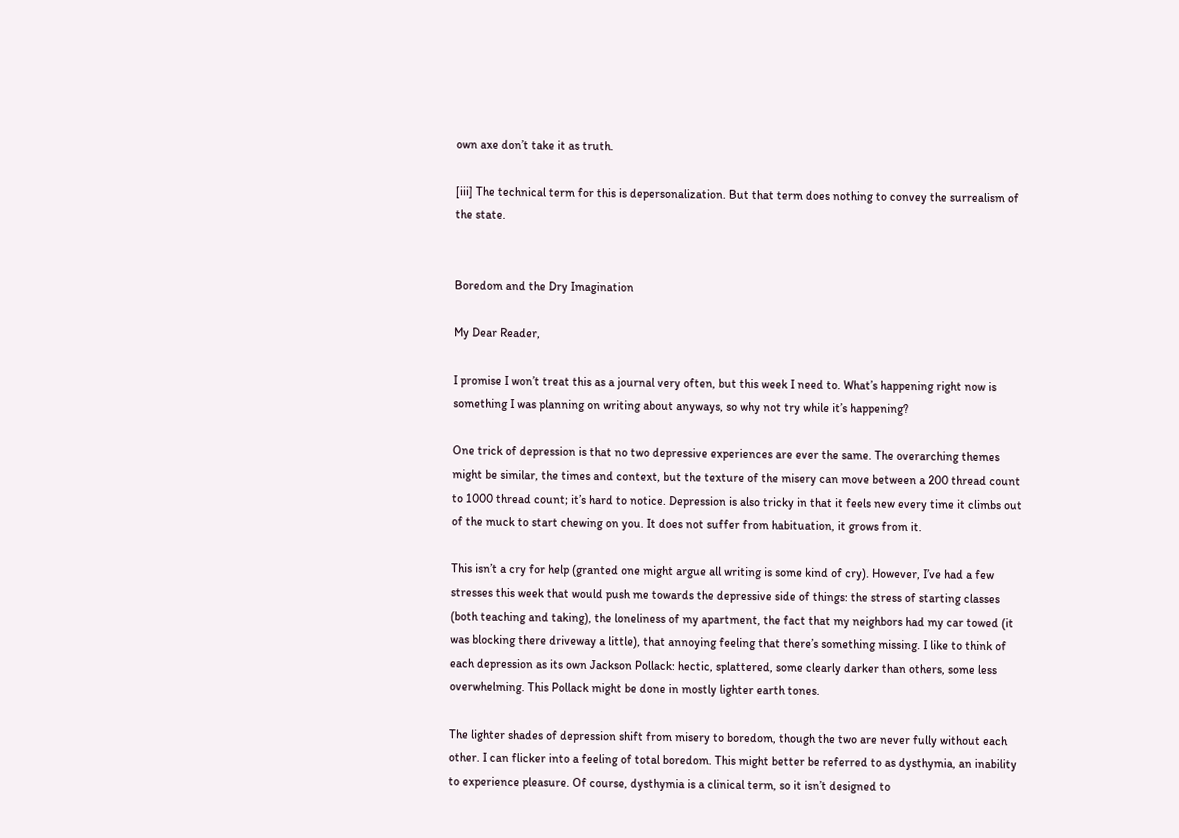own axe don’t take it as truth.

[iii] The technical term for this is depersonalization. But that term does nothing to convey the surrealism of the state.


Boredom and the Dry Imagination

My Dear Reader,

I promise I won’t treat this as a journal very often, but this week I need to. What’s happening right now is something I was planning on writing about anyways, so why not try while it’s happening?

One trick of depression is that no two depressive experiences are ever the same. The overarching themes might be similar, the times and context, but the texture of the misery can move between a 200 thread count to 1000 thread count; it’s hard to notice. Depression is also tricky in that it feels new every time it climbs out of the muck to start chewing on you. It does not suffer from habituation, it grows from it.

This isn’t a cry for help (granted one might argue all writing is some kind of cry). However, I’ve had a few stresses this week that would push me towards the depressive side of things: the stress of starting classes (both teaching and taking), the loneliness of my apartment, the fact that my neighbors had my car towed (it was blocking there driveway a little), that annoying feeling that there’s something missing. I like to think of each depression as its own Jackson Pollack: hectic, splattered, some clearly darker than others, some less overwhelming. This Pollack might be done in mostly lighter earth tones.

The lighter shades of depression shift from misery to boredom, though the two are never fully without each other. I can flicker into a feeling of total boredom. This might better be referred to as dysthymia, an inability to experience pleasure. Of course, dysthymia is a clinical term, so it isn’t designed to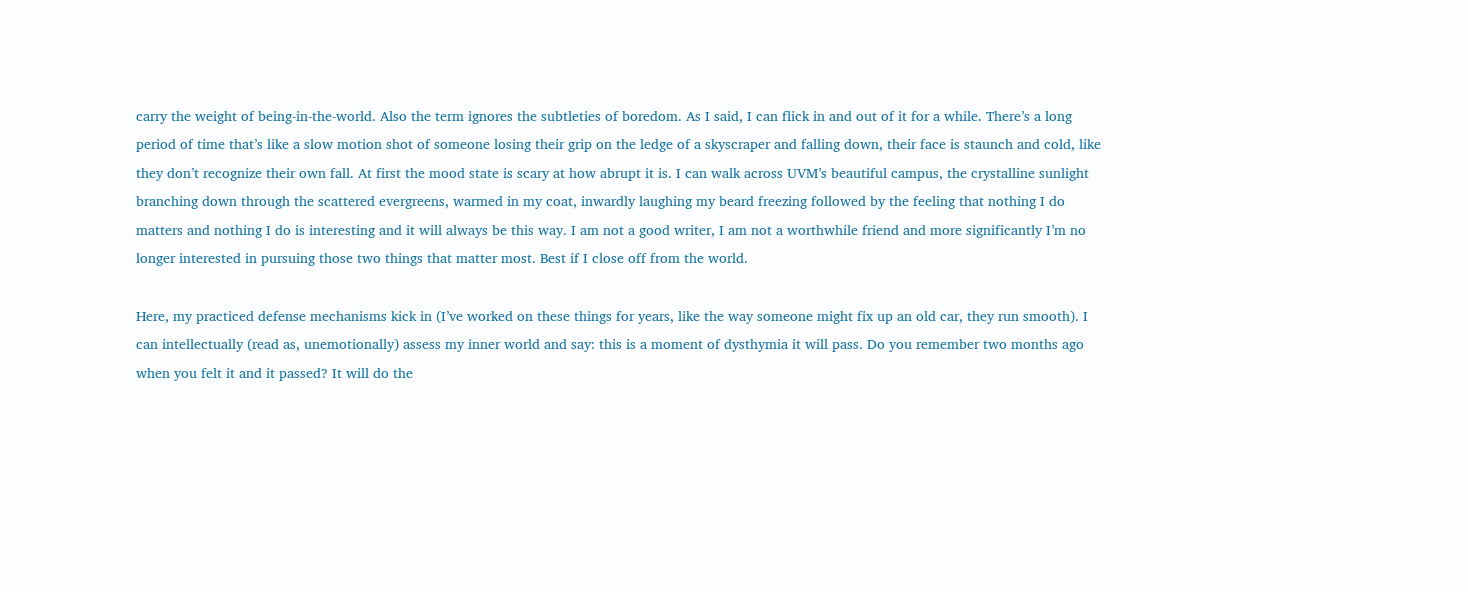carry the weight of being-in-the-world. Also the term ignores the subtleties of boredom. As I said, I can flick in and out of it for a while. There’s a long period of time that’s like a slow motion shot of someone losing their grip on the ledge of a skyscraper and falling down, their face is staunch and cold, like they don’t recognize their own fall. At first the mood state is scary at how abrupt it is. I can walk across UVM’s beautiful campus, the crystalline sunlight branching down through the scattered evergreens, warmed in my coat, inwardly laughing my beard freezing followed by the feeling that nothing I do matters and nothing I do is interesting and it will always be this way. I am not a good writer, I am not a worthwhile friend and more significantly I’m no longer interested in pursuing those two things that matter most. Best if I close off from the world.

Here, my practiced defense mechanisms kick in (I’ve worked on these things for years, like the way someone might fix up an old car, they run smooth). I can intellectually (read as, unemotionally) assess my inner world and say: this is a moment of dysthymia it will pass. Do you remember two months ago when you felt it and it passed? It will do the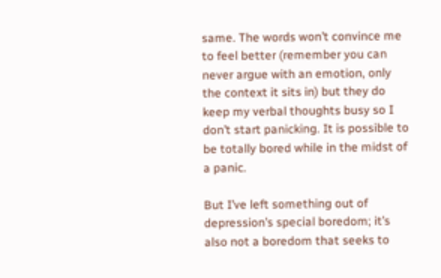same. The words won’t convince me to feel better (remember you can never argue with an emotion, only the context it sits in) but they do keep my verbal thoughts busy so I don’t start panicking. It is possible to be totally bored while in the midst of a panic.

But I’ve left something out of depression’s special boredom; it’s also not a boredom that seeks to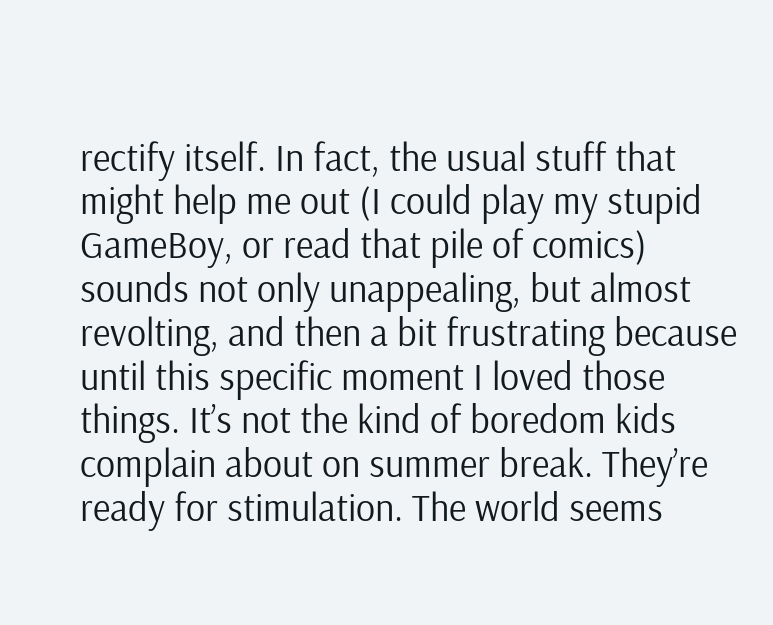rectify itself. In fact, the usual stuff that might help me out (I could play my stupid GameBoy, or read that pile of comics) sounds not only unappealing, but almost revolting, and then a bit frustrating because until this specific moment I loved those things. It’s not the kind of boredom kids complain about on summer break. They’re ready for stimulation. The world seems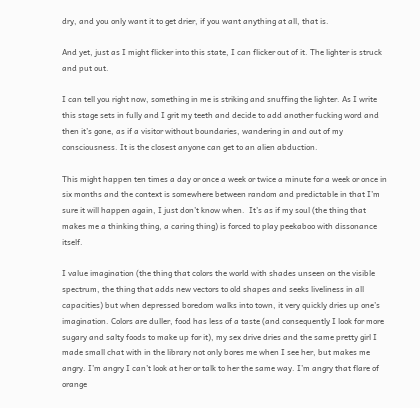dry, and you only want it to get drier, if you want anything at all, that is.

And yet, just as I might flicker into this state, I can flicker out of it. The lighter is struck and put out.

I can tell you right now, something in me is striking and snuffing the lighter. As I write this stage sets in fully and I grit my teeth and decide to add another fucking word and then it’s gone, as if a visitor without boundaries, wandering in and out of my consciousness. It is the closest anyone can get to an alien abduction.

This might happen ten times a day or once a week or twice a minute for a week or once in six months and the context is somewhere between random and predictable in that I’m sure it will happen again, I just don’t know when.  It’s as if my soul (the thing that makes me a thinking thing, a caring thing) is forced to play peekaboo with dissonance itself.

I value imagination (the thing that colors the world with shades unseen on the visible spectrum, the thing that adds new vectors to old shapes and seeks liveliness in all capacities) but when depressed boredom walks into town, it very quickly dries up one’s imagination. Colors are duller, food has less of a taste (and consequently I look for more sugary and salty foods to make up for it), my sex drive dries and the same pretty girl I made small chat with in the library not only bores me when I see her, but makes me angry. I’m angry I can’t look at her or talk to her the same way. I’m angry that flare of orange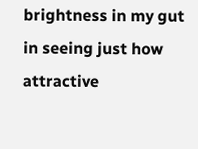brightness in my gut in seeing just how attractive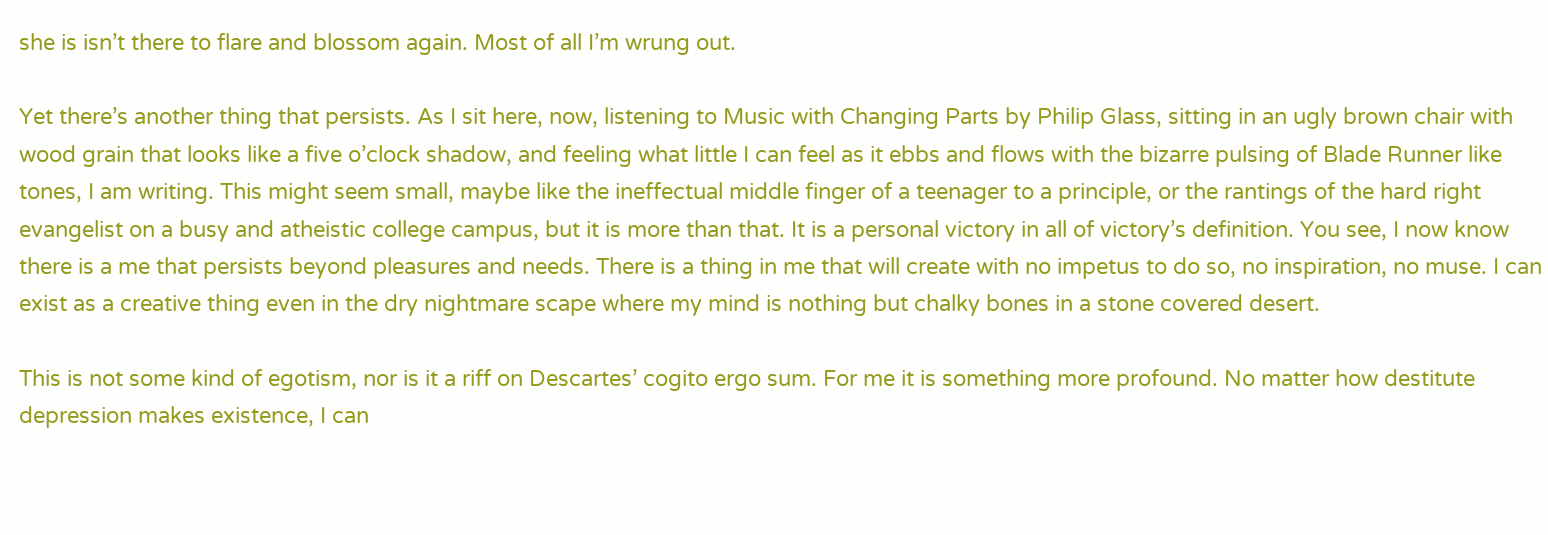she is isn’t there to flare and blossom again. Most of all I’m wrung out.

Yet there’s another thing that persists. As I sit here, now, listening to Music with Changing Parts by Philip Glass, sitting in an ugly brown chair with wood grain that looks like a five o’clock shadow, and feeling what little I can feel as it ebbs and flows with the bizarre pulsing of Blade Runner like tones, I am writing. This might seem small, maybe like the ineffectual middle finger of a teenager to a principle, or the rantings of the hard right evangelist on a busy and atheistic college campus, but it is more than that. It is a personal victory in all of victory’s definition. You see, I now know there is a me that persists beyond pleasures and needs. There is a thing in me that will create with no impetus to do so, no inspiration, no muse. I can exist as a creative thing even in the dry nightmare scape where my mind is nothing but chalky bones in a stone covered desert.

This is not some kind of egotism, nor is it a riff on Descartes’ cogito ergo sum. For me it is something more profound. No matter how destitute depression makes existence, I can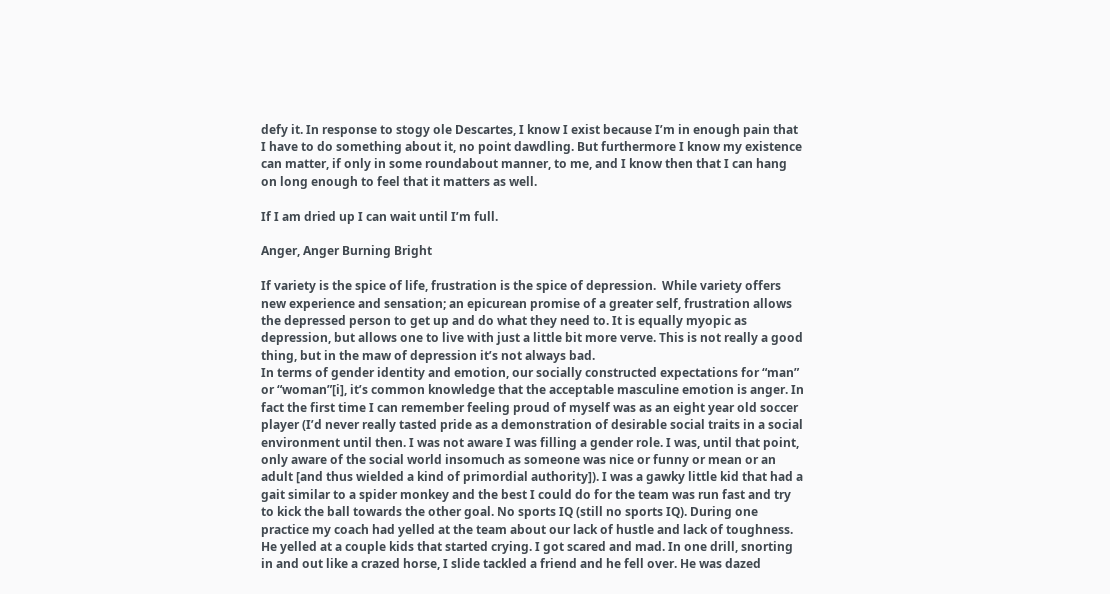defy it. In response to stogy ole Descartes, I know I exist because I’m in enough pain that I have to do something about it, no point dawdling. But furthermore I know my existence can matter, if only in some roundabout manner, to me, and I know then that I can hang on long enough to feel that it matters as well.

If I am dried up I can wait until I’m full.

Anger, Anger Burning Bright

If variety is the spice of life, frustration is the spice of depression.  While variety offers new experience and sensation; an epicurean promise of a greater self, frustration allows the depressed person to get up and do what they need to. It is equally myopic as depression, but allows one to live with just a little bit more verve. This is not really a good thing, but in the maw of depression it’s not always bad.
In terms of gender identity and emotion, our socially constructed expectations for “man” or “woman”[i], it’s common knowledge that the acceptable masculine emotion is anger. In fact the first time I can remember feeling proud of myself was as an eight year old soccer player (I’d never really tasted pride as a demonstration of desirable social traits in a social environment until then. I was not aware I was filling a gender role. I was, until that point, only aware of the social world insomuch as someone was nice or funny or mean or an adult [and thus wielded a kind of primordial authority]). I was a gawky little kid that had a gait similar to a spider monkey and the best I could do for the team was run fast and try to kick the ball towards the other goal. No sports IQ (still no sports IQ). During one practice my coach had yelled at the team about our lack of hustle and lack of toughness. He yelled at a couple kids that started crying. I got scared and mad. In one drill, snorting in and out like a crazed horse, I slide tackled a friend and he fell over. He was dazed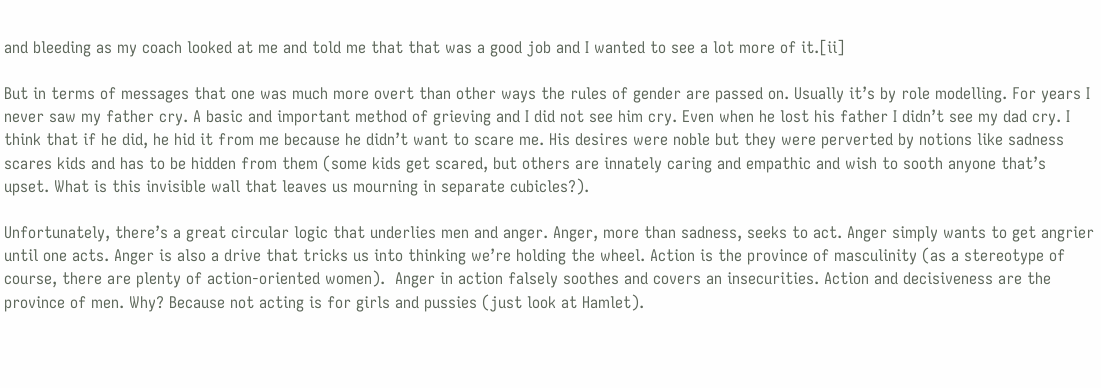and bleeding as my coach looked at me and told me that that was a good job and I wanted to see a lot more of it.[ii]

But in terms of messages that one was much more overt than other ways the rules of gender are passed on. Usually it’s by role modelling. For years I never saw my father cry. A basic and important method of grieving and I did not see him cry. Even when he lost his father I didn’t see my dad cry. I think that if he did, he hid it from me because he didn’t want to scare me. His desires were noble but they were perverted by notions like sadness scares kids and has to be hidden from them (some kids get scared, but others are innately caring and empathic and wish to sooth anyone that’s upset. What is this invisible wall that leaves us mourning in separate cubicles?).

Unfortunately, there’s a great circular logic that underlies men and anger. Anger, more than sadness, seeks to act. Anger simply wants to get angrier until one acts. Anger is also a drive that tricks us into thinking we’re holding the wheel. Action is the province of masculinity (as a stereotype of course, there are plenty of action-oriented women).  Anger in action falsely soothes and covers an insecurities. Action and decisiveness are the province of men. Why? Because not acting is for girls and pussies (just look at Hamlet).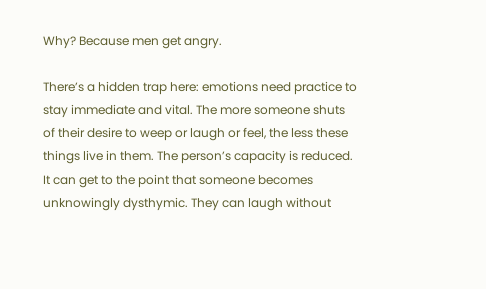Why? Because men get angry.

There’s a hidden trap here: emotions need practice to stay immediate and vital. The more someone shuts of their desire to weep or laugh or feel, the less these things live in them. The person’s capacity is reduced. It can get to the point that someone becomes unknowingly dysthymic. They can laugh without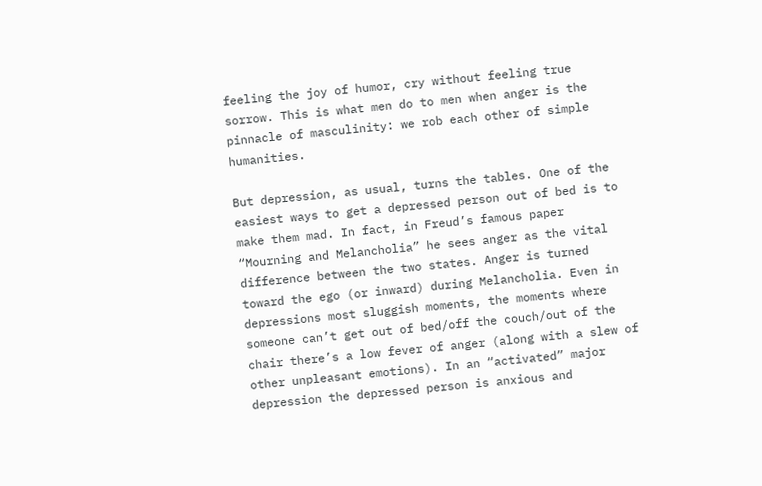feeling the joy of humor, cry without feeling true sorrow. This is what men do to men when anger is the pinnacle of masculinity: we rob each other of simple humanities.

But depression, as usual, turns the tables. One of the easiest ways to get a depressed person out of bed is to make them mad. In fact, in Freud’s famous paper “Mourning and Melancholia” he sees anger as the vital difference between the two states. Anger is turned toward the ego (or inward) during Melancholia. Even in depressions most sluggish moments, the moments where someone can’t get out of bed/off the couch/out of the chair there’s a low fever of anger (along with a slew of other unpleasant emotions). In an “activated” major depression the depressed person is anxious and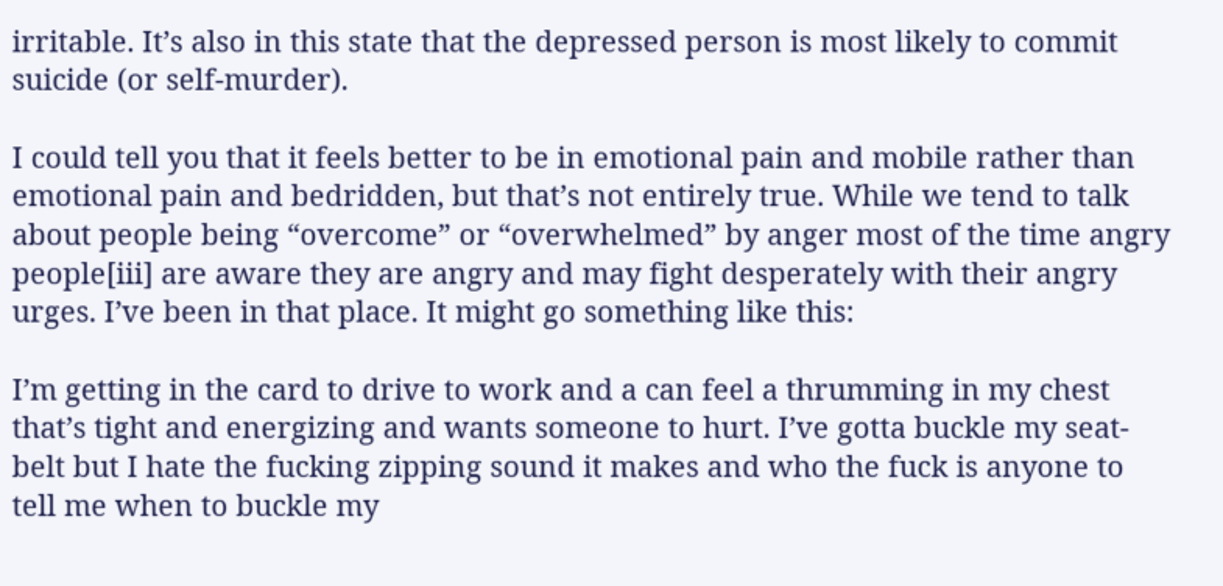irritable. It’s also in this state that the depressed person is most likely to commit suicide (or self-murder).

I could tell you that it feels better to be in emotional pain and mobile rather than emotional pain and bedridden, but that’s not entirely true. While we tend to talk about people being “overcome” or “overwhelmed” by anger most of the time angry people[iii] are aware they are angry and may fight desperately with their angry urges. I’ve been in that place. It might go something like this:

I’m getting in the card to drive to work and a can feel a thrumming in my chest that’s tight and energizing and wants someone to hurt. I’ve gotta buckle my seat-belt but I hate the fucking zipping sound it makes and who the fuck is anyone to tell me when to buckle my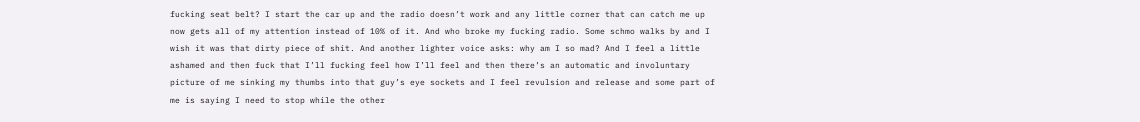fucking seat belt? I start the car up and the radio doesn’t work and any little corner that can catch me up now gets all of my attention instead of 10% of it. And who broke my fucking radio. Some schmo walks by and I wish it was that dirty piece of shit. And another lighter voice asks: why am I so mad? And I feel a little ashamed and then fuck that I’ll fucking feel how I’ll feel and then there’s an automatic and involuntary picture of me sinking my thumbs into that guy’s eye sockets and I feel revulsion and release and some part of me is saying I need to stop while the other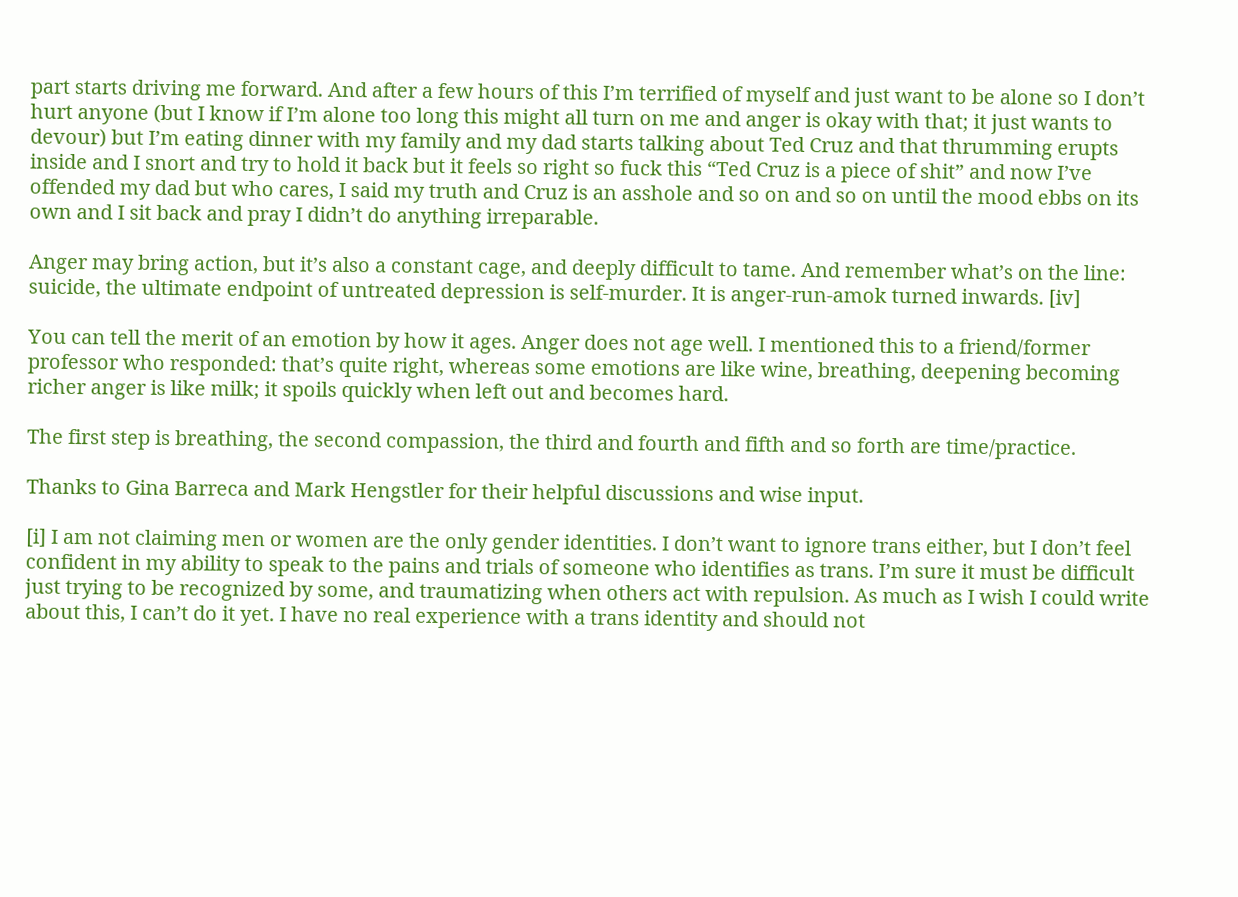part starts driving me forward. And after a few hours of this I’m terrified of myself and just want to be alone so I don’t hurt anyone (but I know if I’m alone too long this might all turn on me and anger is okay with that; it just wants to devour) but I’m eating dinner with my family and my dad starts talking about Ted Cruz and that thrumming erupts inside and I snort and try to hold it back but it feels so right so fuck this “Ted Cruz is a piece of shit” and now I’ve offended my dad but who cares, I said my truth and Cruz is an asshole and so on and so on until the mood ebbs on its own and I sit back and pray I didn’t do anything irreparable.

Anger may bring action, but it’s also a constant cage, and deeply difficult to tame. And remember what’s on the line: suicide, the ultimate endpoint of untreated depression is self-murder. It is anger-run-amok turned inwards. [iv]

You can tell the merit of an emotion by how it ages. Anger does not age well. I mentioned this to a friend/former professor who responded: that’s quite right, whereas some emotions are like wine, breathing, deepening becoming richer anger is like milk; it spoils quickly when left out and becomes hard.

The first step is breathing, the second compassion, the third and fourth and fifth and so forth are time/practice.

Thanks to Gina Barreca and Mark Hengstler for their helpful discussions and wise input.

[i] I am not claiming men or women are the only gender identities. I don’t want to ignore trans either, but I don’t feel confident in my ability to speak to the pains and trials of someone who identifies as trans. I’m sure it must be difficult just trying to be recognized by some, and traumatizing when others act with repulsion. As much as I wish I could write about this, I can’t do it yet. I have no real experience with a trans identity and should not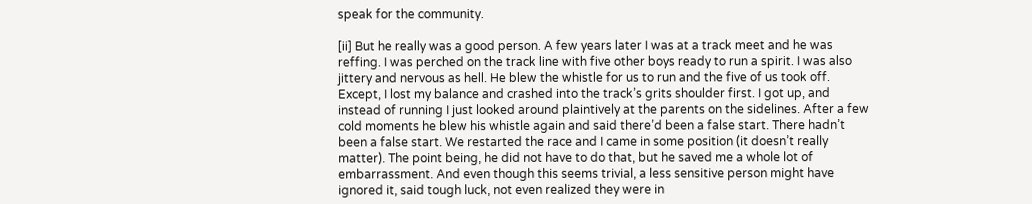speak for the community.

[ii] But he really was a good person. A few years later I was at a track meet and he was reffing. I was perched on the track line with five other boys ready to run a spirit. I was also jittery and nervous as hell. He blew the whistle for us to run and the five of us took off. Except, I lost my balance and crashed into the track’s grits shoulder first. I got up, and instead of running I just looked around plaintively at the parents on the sidelines. After a few cold moments he blew his whistle again and said there’d been a false start. There hadn’t been a false start. We restarted the race and I came in some position (it doesn’t really matter). The point being, he did not have to do that, but he saved me a whole lot of embarrassment. And even though this seems trivial, a less sensitive person might have ignored it, said tough luck, not even realized they were in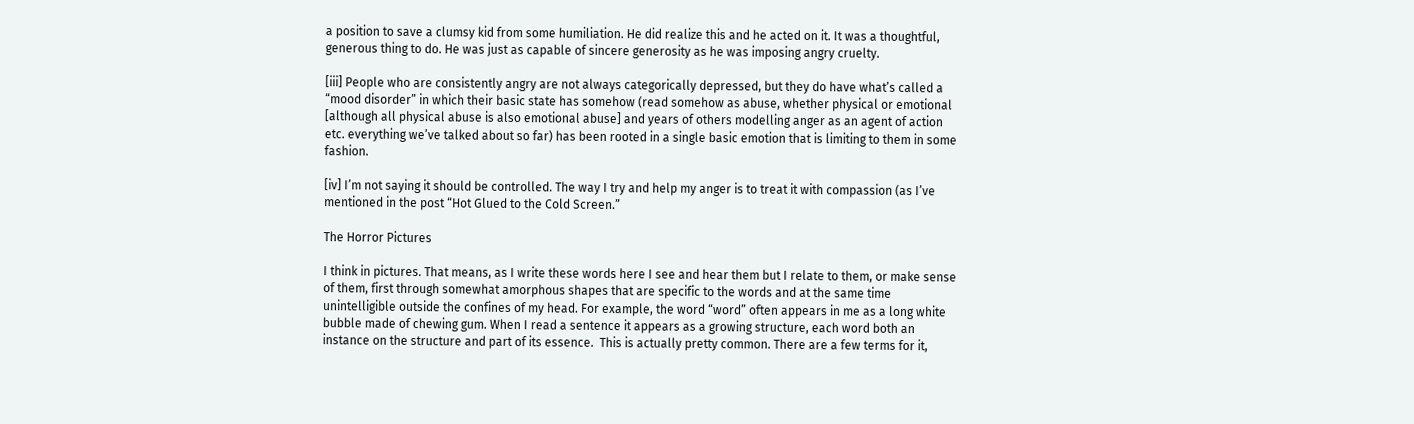a position to save a clumsy kid from some humiliation. He did realize this and he acted on it. It was a thoughtful, generous thing to do. He was just as capable of sincere generosity as he was imposing angry cruelty.

[iii] People who are consistently angry are not always categorically depressed, but they do have what’s called a “mood disorder” in which their basic state has somehow (read somehow as abuse, whether physical or emotional [although all physical abuse is also emotional abuse] and years of others modelling anger as an agent of action etc. everything we’ve talked about so far) has been rooted in a single basic emotion that is limiting to them in some fashion.

[iv] I’m not saying it should be controlled. The way I try and help my anger is to treat it with compassion (as I’ve mentioned in the post “Hot Glued to the Cold Screen.”

The Horror Pictures

I think in pictures. That means, as I write these words here I see and hear them but I relate to them, or make sense of them, first through somewhat amorphous shapes that are specific to the words and at the same time unintelligible outside the confines of my head. For example, the word “word” often appears in me as a long white bubble made of chewing gum. When I read a sentence it appears as a growing structure, each word both an instance on the structure and part of its essence.  This is actually pretty common. There are a few terms for it,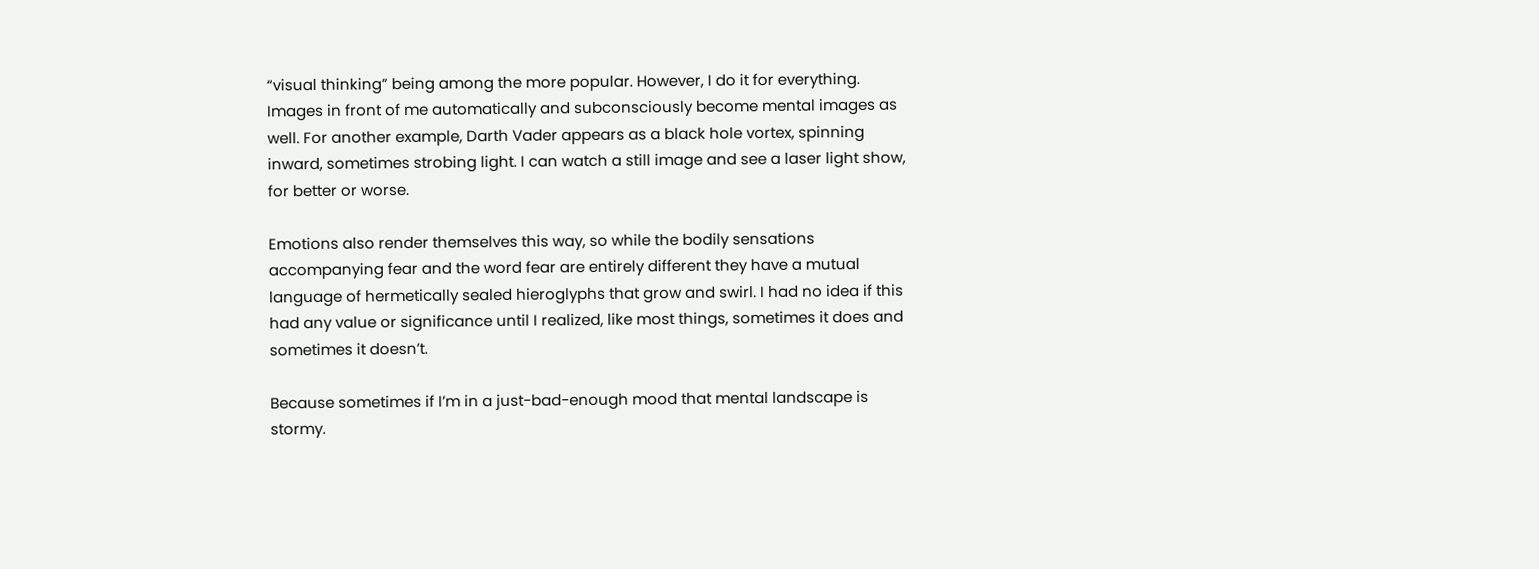“visual thinking” being among the more popular. However, I do it for everything. Images in front of me automatically and subconsciously become mental images as well. For another example, Darth Vader appears as a black hole vortex, spinning inward, sometimes strobing light. I can watch a still image and see a laser light show, for better or worse.

Emotions also render themselves this way, so while the bodily sensations accompanying fear and the word fear are entirely different they have a mutual language of hermetically sealed hieroglyphs that grow and swirl. I had no idea if this had any value or significance until I realized, like most things, sometimes it does and sometimes it doesn’t.

Because sometimes if I’m in a just-bad-enough mood that mental landscape is stormy.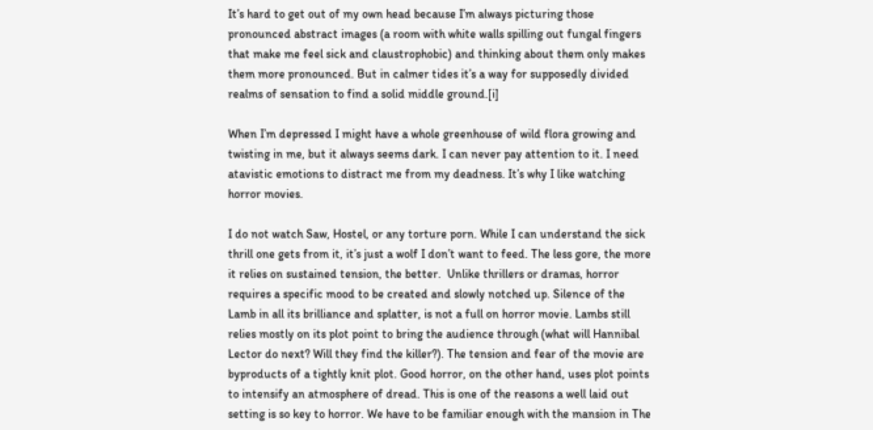It’s hard to get out of my own head because I’m always picturing those pronounced abstract images (a room with white walls spilling out fungal fingers that make me feel sick and claustrophobic) and thinking about them only makes them more pronounced. But in calmer tides it’s a way for supposedly divided realms of sensation to find a solid middle ground.[i]

When I’m depressed I might have a whole greenhouse of wild flora growing and twisting in me, but it always seems dark. I can never pay attention to it. I need atavistic emotions to distract me from my deadness. It’s why I like watching horror movies.

I do not watch Saw, Hostel, or any torture porn. While I can understand the sick thrill one gets from it, it’s just a wolf I don’t want to feed. The less gore, the more it relies on sustained tension, the better.  Unlike thrillers or dramas, horror requires a specific mood to be created and slowly notched up. Silence of the Lamb in all its brilliance and splatter, is not a full on horror movie. Lambs still relies mostly on its plot point to bring the audience through (what will Hannibal Lector do next? Will they find the killer?). The tension and fear of the movie are byproducts of a tightly knit plot. Good horror, on the other hand, uses plot points to intensify an atmosphere of dread. This is one of the reasons a well laid out setting is so key to horror. We have to be familiar enough with the mansion in The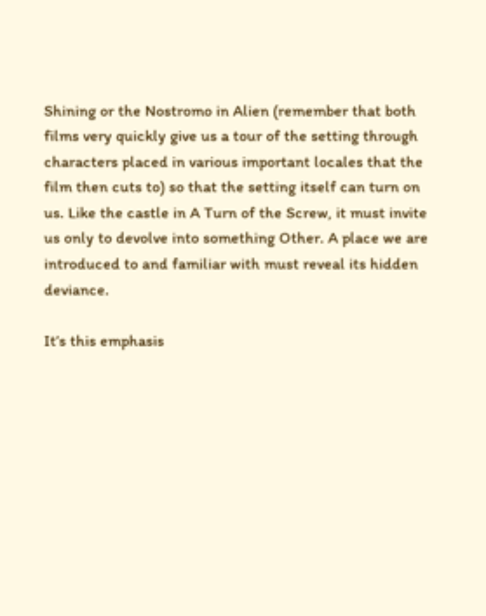Shining or the Nostromo in Alien (remember that both films very quickly give us a tour of the setting through characters placed in various important locales that the film then cuts to) so that the setting itself can turn on us. Like the castle in A Turn of the Screw, it must invite us only to devolve into something Other. A place we are introduced to and familiar with must reveal its hidden deviance.

It’s this emphasis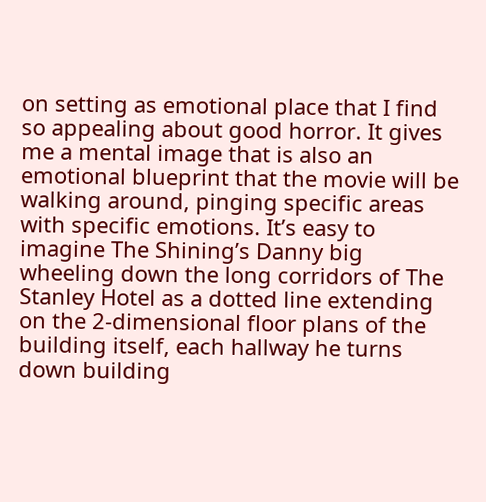on setting as emotional place that I find so appealing about good horror. It gives me a mental image that is also an emotional blueprint that the movie will be walking around, pinging specific areas with specific emotions. It’s easy to imagine The Shining’s Danny big wheeling down the long corridors of The Stanley Hotel as a dotted line extending on the 2-dimensional floor plans of the building itself, each hallway he turns down building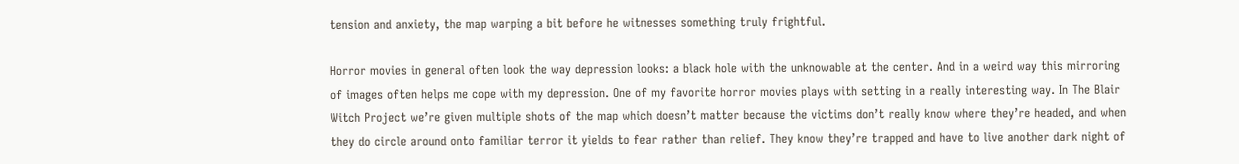tension and anxiety, the map warping a bit before he witnesses something truly frightful.

Horror movies in general often look the way depression looks: a black hole with the unknowable at the center. And in a weird way this mirroring of images often helps me cope with my depression. One of my favorite horror movies plays with setting in a really interesting way. In The Blair Witch Project we’re given multiple shots of the map which doesn’t matter because the victims don’t really know where they’re headed, and when they do circle around onto familiar terror it yields to fear rather than relief. They know they’re trapped and have to live another dark night of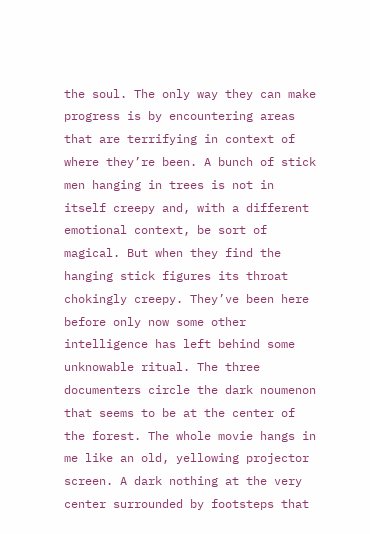the soul. The only way they can make progress is by encountering areas that are terrifying in context of where they’re been. A bunch of stick men hanging in trees is not in itself creepy and, with a different emotional context, be sort of magical. But when they find the hanging stick figures its throat chokingly creepy. They’ve been here before only now some other intelligence has left behind some unknowable ritual. The three documenters circle the dark noumenon that seems to be at the center of the forest. The whole movie hangs in me like an old, yellowing projector screen. A dark nothing at the very center surrounded by footsteps that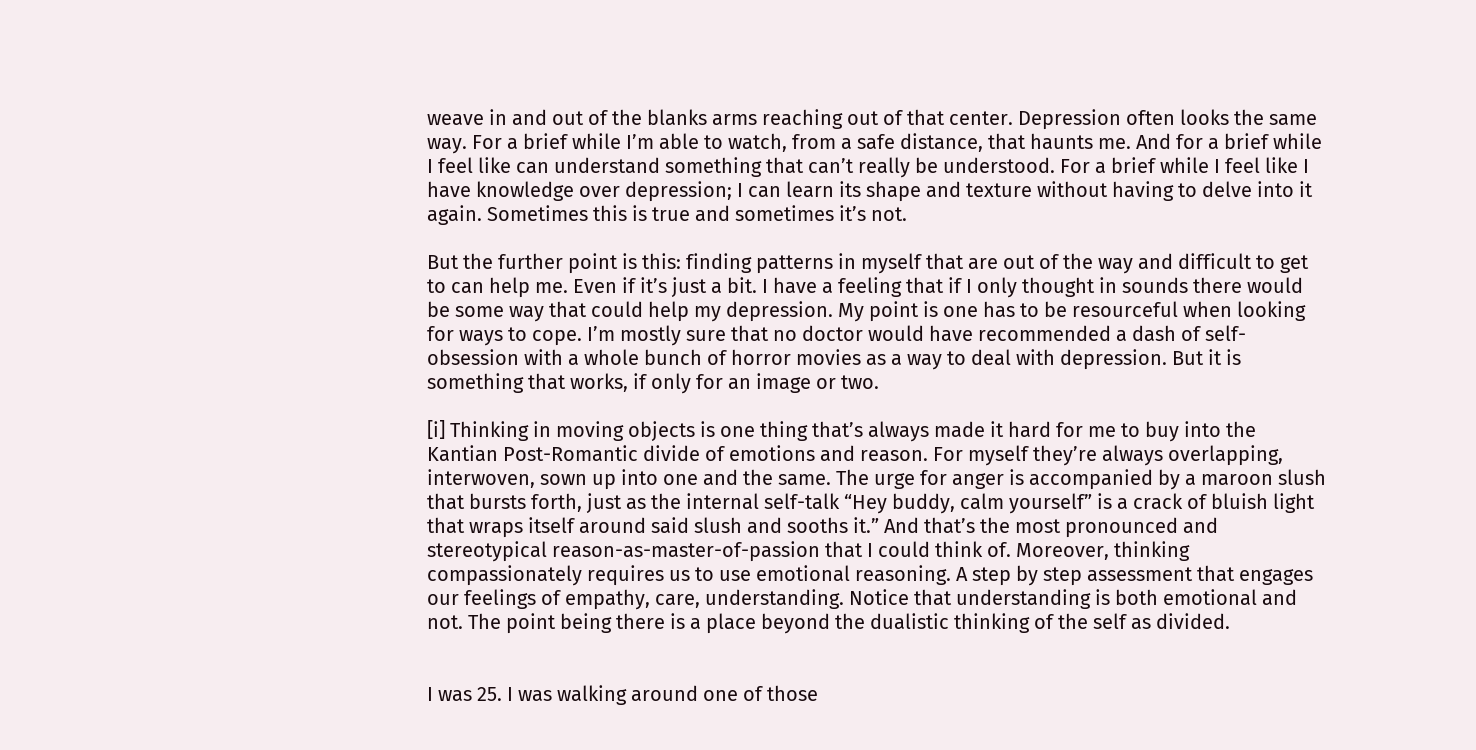weave in and out of the blanks arms reaching out of that center. Depression often looks the same way. For a brief while I’m able to watch, from a safe distance, that haunts me. And for a brief while I feel like can understand something that can’t really be understood. For a brief while I feel like I have knowledge over depression; I can learn its shape and texture without having to delve into it again. Sometimes this is true and sometimes it’s not.

But the further point is this: finding patterns in myself that are out of the way and difficult to get to can help me. Even if it’s just a bit. I have a feeling that if I only thought in sounds there would be some way that could help my depression. My point is one has to be resourceful when looking for ways to cope. I’m mostly sure that no doctor would have recommended a dash of self-obsession with a whole bunch of horror movies as a way to deal with depression. But it is something that works, if only for an image or two.

[i] Thinking in moving objects is one thing that’s always made it hard for me to buy into the Kantian Post-Romantic divide of emotions and reason. For myself they’re always overlapping, interwoven, sown up into one and the same. The urge for anger is accompanied by a maroon slush that bursts forth, just as the internal self-talk “Hey buddy, calm yourself” is a crack of bluish light that wraps itself around said slush and sooths it.” And that’s the most pronounced and stereotypical reason-as-master-of-passion that I could think of. Moreover, thinking compassionately requires us to use emotional reasoning. A step by step assessment that engages our feelings of empathy, care, understanding. Notice that understanding is both emotional and not. The point being there is a place beyond the dualistic thinking of the self as divided.


I was 25. I was walking around one of those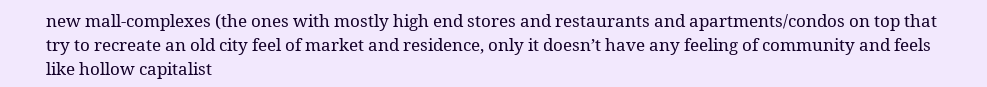new mall-complexes (the ones with mostly high end stores and restaurants and apartments/condos on top that try to recreate an old city feel of market and residence, only it doesn’t have any feeling of community and feels like hollow capitalist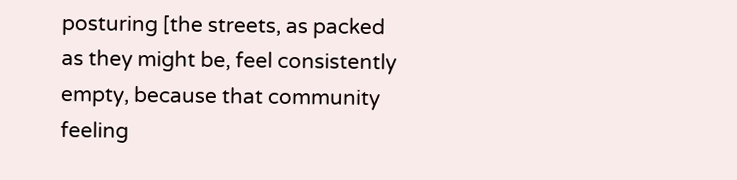posturing [the streets, as packed as they might be, feel consistently empty, because that community feeling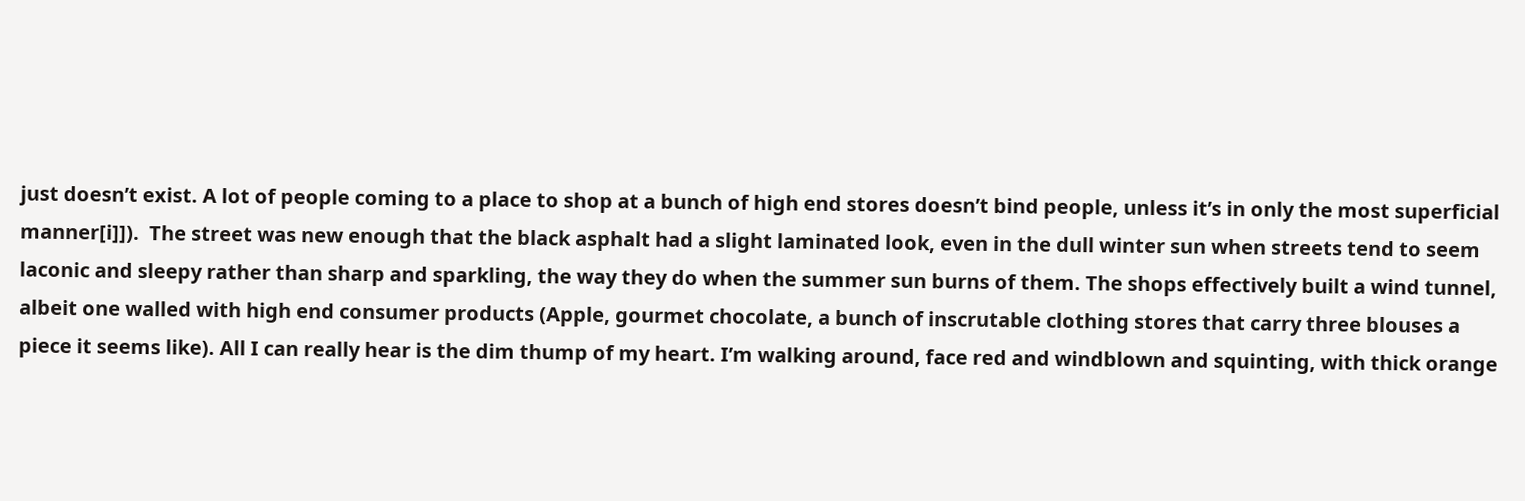just doesn’t exist. A lot of people coming to a place to shop at a bunch of high end stores doesn’t bind people, unless it’s in only the most superficial manner[i]]).  The street was new enough that the black asphalt had a slight laminated look, even in the dull winter sun when streets tend to seem laconic and sleepy rather than sharp and sparkling, the way they do when the summer sun burns of them. The shops effectively built a wind tunnel, albeit one walled with high end consumer products (Apple, gourmet chocolate, a bunch of inscrutable clothing stores that carry three blouses a piece it seems like). All I can really hear is the dim thump of my heart. I’m walking around, face red and windblown and squinting, with thick orange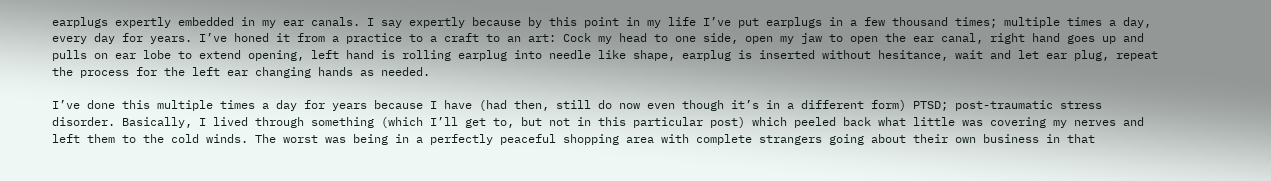earplugs expertly embedded in my ear canals. I say expertly because by this point in my life I’ve put earplugs in a few thousand times; multiple times a day, every day for years. I’ve honed it from a practice to a craft to an art: Cock my head to one side, open my jaw to open the ear canal, right hand goes up and pulls on ear lobe to extend opening, left hand is rolling earplug into needle like shape, earplug is inserted without hesitance, wait and let ear plug, repeat the process for the left ear changing hands as needed.

I’ve done this multiple times a day for years because I have (had then, still do now even though it’s in a different form) PTSD; post-traumatic stress disorder. Basically, I lived through something (which I’ll get to, but not in this particular post) which peeled back what little was covering my nerves and left them to the cold winds. The worst was being in a perfectly peaceful shopping area with complete strangers going about their own business in that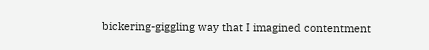bickering-giggling way that I imagined contentment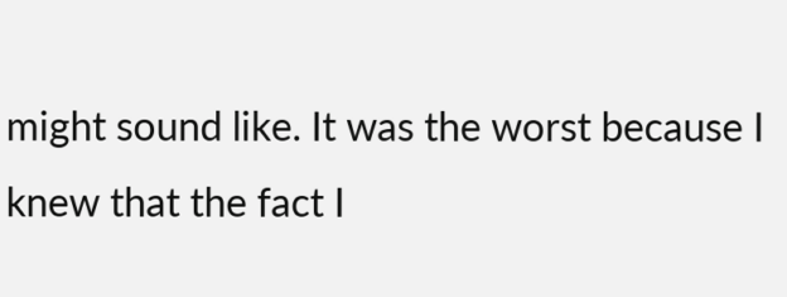might sound like. It was the worst because I knew that the fact I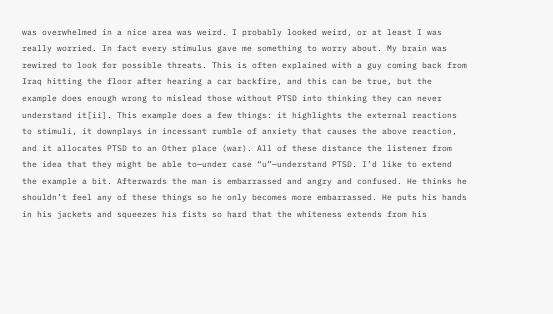was overwhelmed in a nice area was weird. I probably looked weird, or at least I was really worried. In fact every stimulus gave me something to worry about. My brain was rewired to look for possible threats. This is often explained with a guy coming back from Iraq hitting the floor after hearing a car backfire, and this can be true, but the example does enough wrong to mislead those without PTSD into thinking they can never understand it[ii]. This example does a few things: it highlights the external reactions to stimuli, it downplays in incessant rumble of anxiety that causes the above reaction, and it allocates PTSD to an Other place (war). All of these distance the listener from the idea that they might be able to—under case “u”—understand PTSD. I’d like to extend the example a bit. Afterwards the man is embarrassed and angry and confused. He thinks he shouldn’t feel any of these things so he only becomes more embarrassed. He puts his hands in his jackets and squeezes his fists so hard that the whiteness extends from his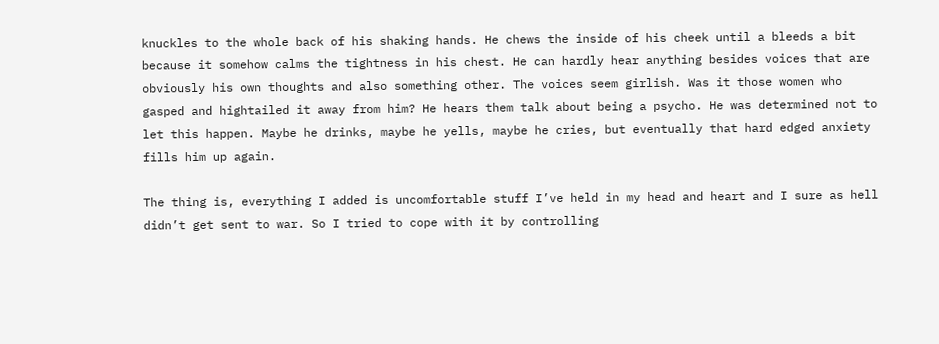knuckles to the whole back of his shaking hands. He chews the inside of his cheek until a bleeds a bit because it somehow calms the tightness in his chest. He can hardly hear anything besides voices that are obviously his own thoughts and also something other. The voices seem girlish. Was it those women who gasped and hightailed it away from him? He hears them talk about being a psycho. He was determined not to let this happen. Maybe he drinks, maybe he yells, maybe he cries, but eventually that hard edged anxiety fills him up again.

The thing is, everything I added is uncomfortable stuff I’ve held in my head and heart and I sure as hell didn’t get sent to war. So I tried to cope with it by controlling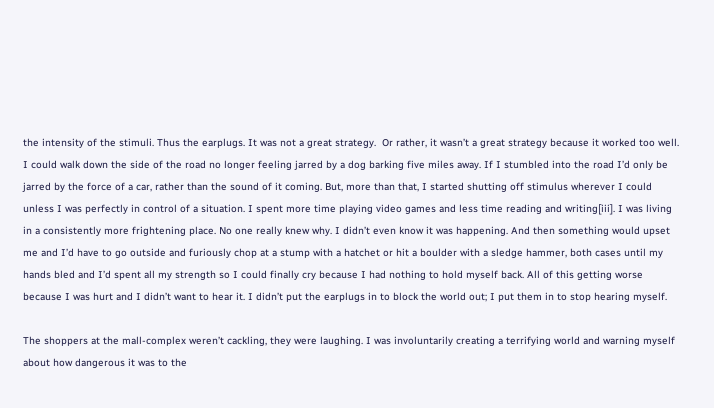the intensity of the stimuli. Thus the earplugs. It was not a great strategy.  Or rather, it wasn’t a great strategy because it worked too well. I could walk down the side of the road no longer feeling jarred by a dog barking five miles away. If I stumbled into the road I’d only be jarred by the force of a car, rather than the sound of it coming. But, more than that, I started shutting off stimulus wherever I could unless I was perfectly in control of a situation. I spent more time playing video games and less time reading and writing[iii]. I was living in a consistently more frightening place. No one really knew why. I didn’t even know it was happening. And then something would upset me and I’d have to go outside and furiously chop at a stump with a hatchet or hit a boulder with a sledge hammer, both cases until my hands bled and I’d spent all my strength so I could finally cry because I had nothing to hold myself back. All of this getting worse because I was hurt and I didn’t want to hear it. I didn’t put the earplugs in to block the world out; I put them in to stop hearing myself.

The shoppers at the mall-complex weren’t cackling, they were laughing. I was involuntarily creating a terrifying world and warning myself about how dangerous it was to the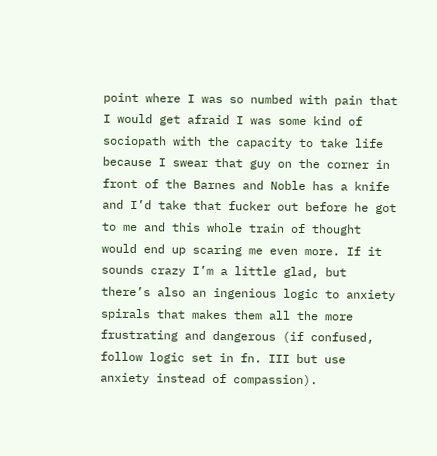point where I was so numbed with pain that I would get afraid I was some kind of sociopath with the capacity to take life because I swear that guy on the corner in front of the Barnes and Noble has a knife and I’d take that fucker out before he got to me and this whole train of thought would end up scaring me even more. If it sounds crazy I’m a little glad, but there’s also an ingenious logic to anxiety spirals that makes them all the more frustrating and dangerous (if confused, follow logic set in fn. III but use anxiety instead of compassion).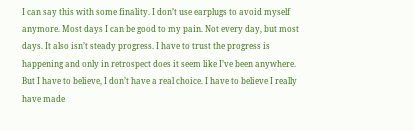I can say this with some finality. I don’t use earplugs to avoid myself anymore. Most days I can be good to my pain. Not every day, but most days. It also isn’t steady progress. I have to trust the progress is happening and only in retrospect does it seem like I’ve been anywhere. But I have to believe, I don’t have a real choice. I have to believe I really have made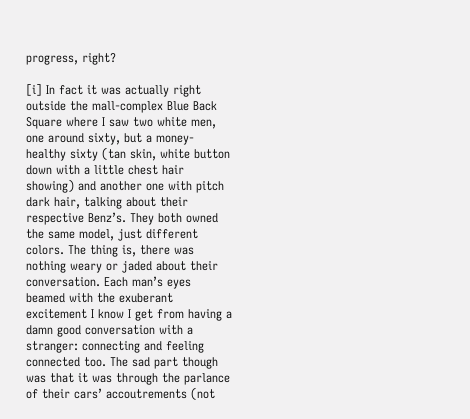progress, right?

[i] In fact it was actually right outside the mall-complex Blue Back Square where I saw two white men, one around sixty, but a money-healthy sixty (tan skin, white button down with a little chest hair showing) and another one with pitch dark hair, talking about their respective Benz’s. They both owned the same model, just different colors. The thing is, there was nothing weary or jaded about their conversation. Each man’s eyes beamed with the exuberant excitement I know I get from having a damn good conversation with a stranger: connecting and feeling connected too. The sad part though was that it was through the parlance of their cars’ accoutrements (not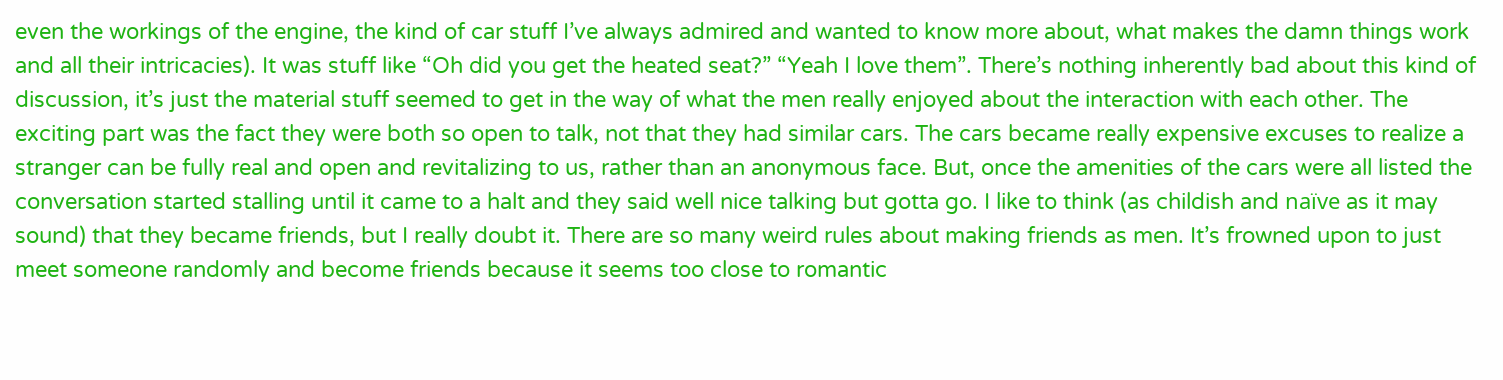even the workings of the engine, the kind of car stuff I’ve always admired and wanted to know more about, what makes the damn things work and all their intricacies). It was stuff like “Oh did you get the heated seat?” “Yeah I love them”. There’s nothing inherently bad about this kind of discussion, it’s just the material stuff seemed to get in the way of what the men really enjoyed about the interaction with each other. The exciting part was the fact they were both so open to talk, not that they had similar cars. The cars became really expensive excuses to realize a stranger can be fully real and open and revitalizing to us, rather than an anonymous face. But, once the amenities of the cars were all listed the conversation started stalling until it came to a halt and they said well nice talking but gotta go. I like to think (as childish and naïve as it may sound) that they became friends, but I really doubt it. There are so many weird rules about making friends as men. It’s frowned upon to just meet someone randomly and become friends because it seems too close to romantic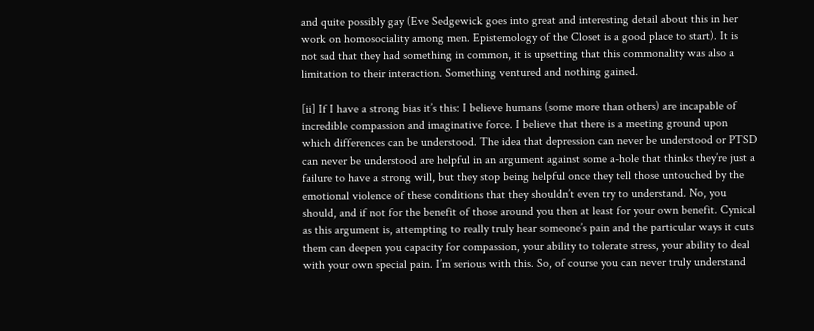and quite possibly gay (Eve Sedgewick goes into great and interesting detail about this in her work on homosociality among men. Epistemology of the Closet is a good place to start). It is not sad that they had something in common, it is upsetting that this commonality was also a limitation to their interaction. Something ventured and nothing gained.

[ii] If I have a strong bias it’s this: I believe humans (some more than others) are incapable of incredible compassion and imaginative force. I believe that there is a meeting ground upon which differences can be understood. The idea that depression can never be understood or PTSD can never be understood are helpful in an argument against some a-hole that thinks they’re just a failure to have a strong will, but they stop being helpful once they tell those untouched by the emotional violence of these conditions that they shouldn’t even try to understand. No, you should, and if not for the benefit of those around you then at least for your own benefit. Cynical as this argument is, attempting to really truly hear someone’s pain and the particular ways it cuts them can deepen you capacity for compassion, your ability to tolerate stress, your ability to deal with your own special pain. I’m serious with this. So, of course you can never truly understand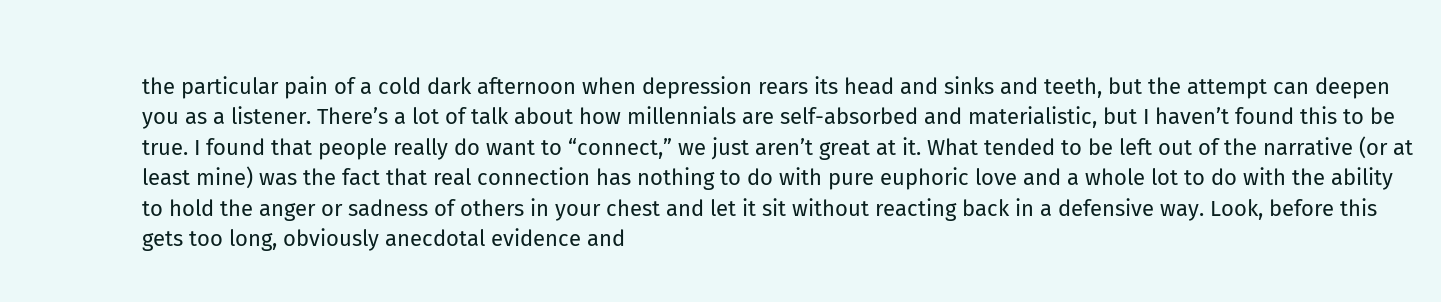the particular pain of a cold dark afternoon when depression rears its head and sinks and teeth, but the attempt can deepen you as a listener. There’s a lot of talk about how millennials are self-absorbed and materialistic, but I haven’t found this to be true. I found that people really do want to “connect,” we just aren’t great at it. What tended to be left out of the narrative (or at least mine) was the fact that real connection has nothing to do with pure euphoric love and a whole lot to do with the ability to hold the anger or sadness of others in your chest and let it sit without reacting back in a defensive way. Look, before this gets too long, obviously anecdotal evidence and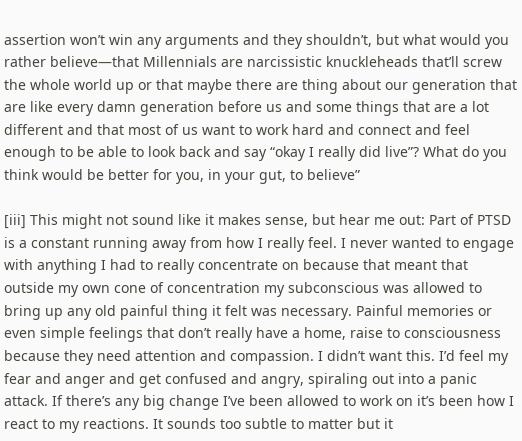assertion won’t win any arguments and they shouldn’t, but what would you rather believe—that Millennials are narcissistic knuckleheads that’ll screw the whole world up or that maybe there are thing about our generation that are like every damn generation before us and some things that are a lot different and that most of us want to work hard and connect and feel enough to be able to look back and say “okay I really did live”? What do you think would be better for you, in your gut, to believe”

[iii] This might not sound like it makes sense, but hear me out: Part of PTSD is a constant running away from how I really feel. I never wanted to engage with anything I had to really concentrate on because that meant that outside my own cone of concentration my subconscious was allowed to bring up any old painful thing it felt was necessary. Painful memories or even simple feelings that don’t really have a home, raise to consciousness because they need attention and compassion. I didn’t want this. I’d feel my fear and anger and get confused and angry, spiraling out into a panic attack. If there’s any big change I’ve been allowed to work on it’s been how I react to my reactions. It sounds too subtle to matter but it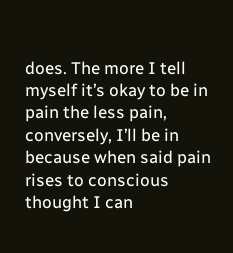does. The more I tell myself it’s okay to be in pain the less pain, conversely, I’ll be in because when said pain rises to conscious thought I can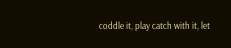coddle it, play catch with it, let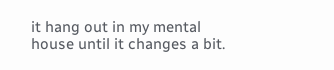it hang out in my mental house until it changes a bit.